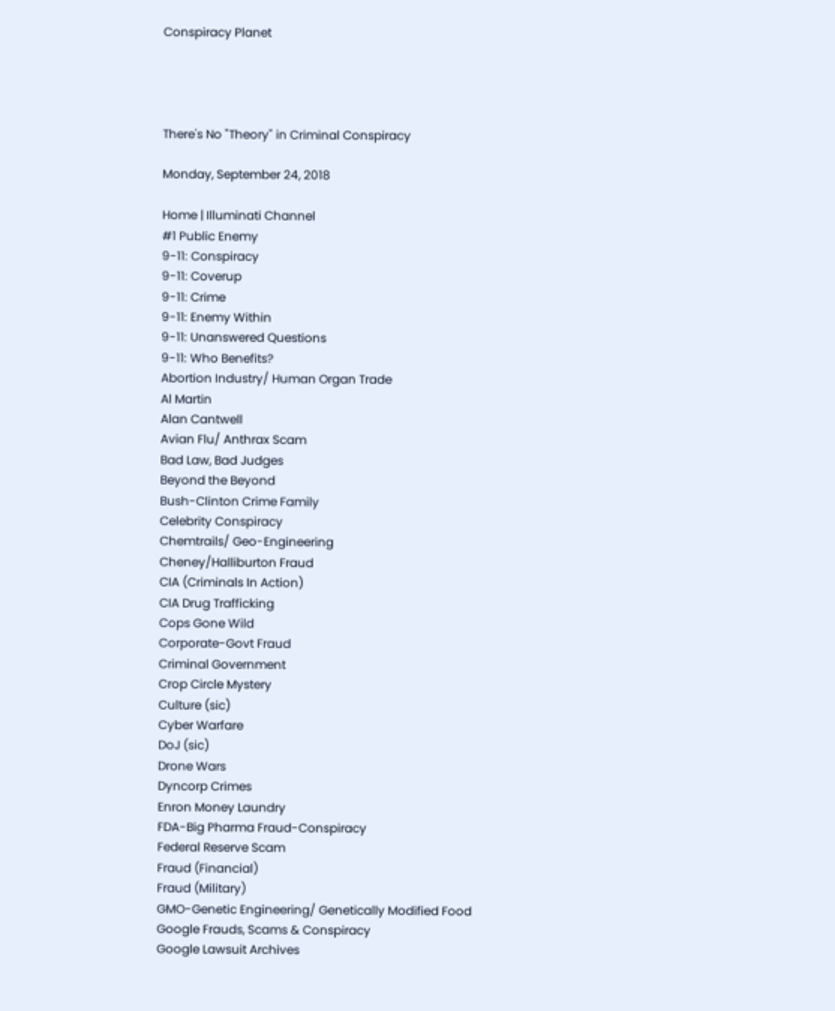Conspiracy Planet




There's No "Theory" in Criminal Conspiracy

Monday, September 24, 2018

Home | Illuminati Channel
#1 Public Enemy
9-11: Conspiracy
9-11: Coverup
9-11: Crime
9-11: Enemy Within
9-11: Unanswered Questions
9-11: Who Benefits?
Abortion Industry/ Human Organ Trade
Al Martin
Alan Cantwell
Avian Flu/ Anthrax Scam
Bad Law, Bad Judges
Beyond the Beyond
Bush-Clinton Crime Family
Celebrity Conspiracy
Chemtrails/ Geo-Engineering
Cheney/Halliburton Fraud
CIA (Criminals In Action)
CIA Drug Trafficking
Cops Gone Wild
Corporate-Govt Fraud
Criminal Government
Crop Circle Mystery
Culture (sic)
Cyber Warfare
DoJ (sic)
Drone Wars
Dyncorp Crimes
Enron Money Laundry
FDA-Big Pharma Fraud-Conspiracy
Federal Reserve Scam
Fraud (Financial)
Fraud (Military)
GMO-Genetic Engineering/ Genetically Modified Food
Google Frauds, Scams & Conspiracy
Google Lawsuit Archives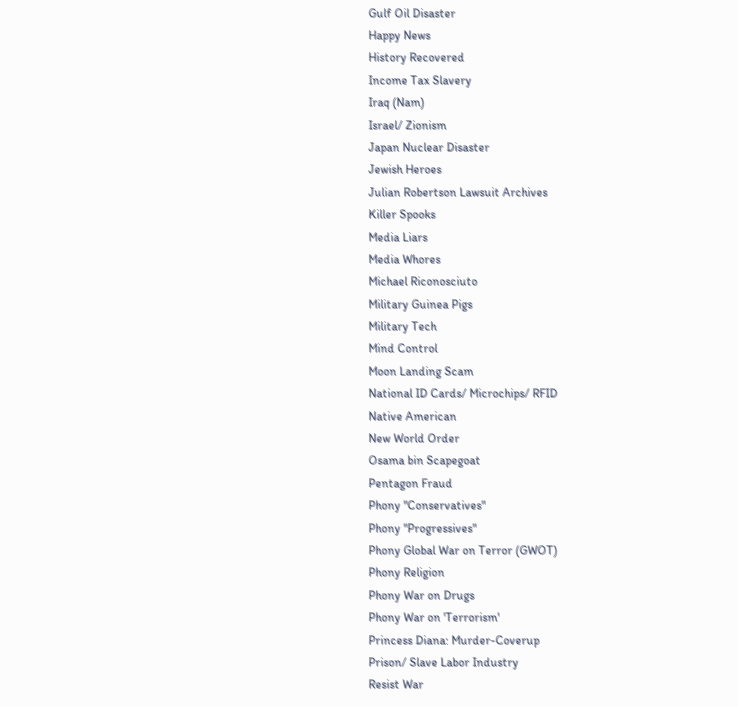Gulf Oil Disaster
Happy News
History Recovered
Income Tax Slavery
Iraq (Nam)
Israel/ Zionism
Japan Nuclear Disaster
Jewish Heroes
Julian Robertson Lawsuit Archives
Killer Spooks
Media Liars
Media Whores
Michael Riconosciuto
Military Guinea Pigs
Military Tech
Mind Control
Moon Landing Scam
National ID Cards/ Microchips/ RFID
Native American
New World Order
Osama bin Scapegoat
Pentagon Fraud
Phony "Conservatives"
Phony "Progressives"
Phony Global War on Terror (GWOT)
Phony Religion
Phony War on Drugs
Phony War on 'Terrorism'
Princess Diana: Murder-Coverup
Prison/ Slave Labor Industry
Resist War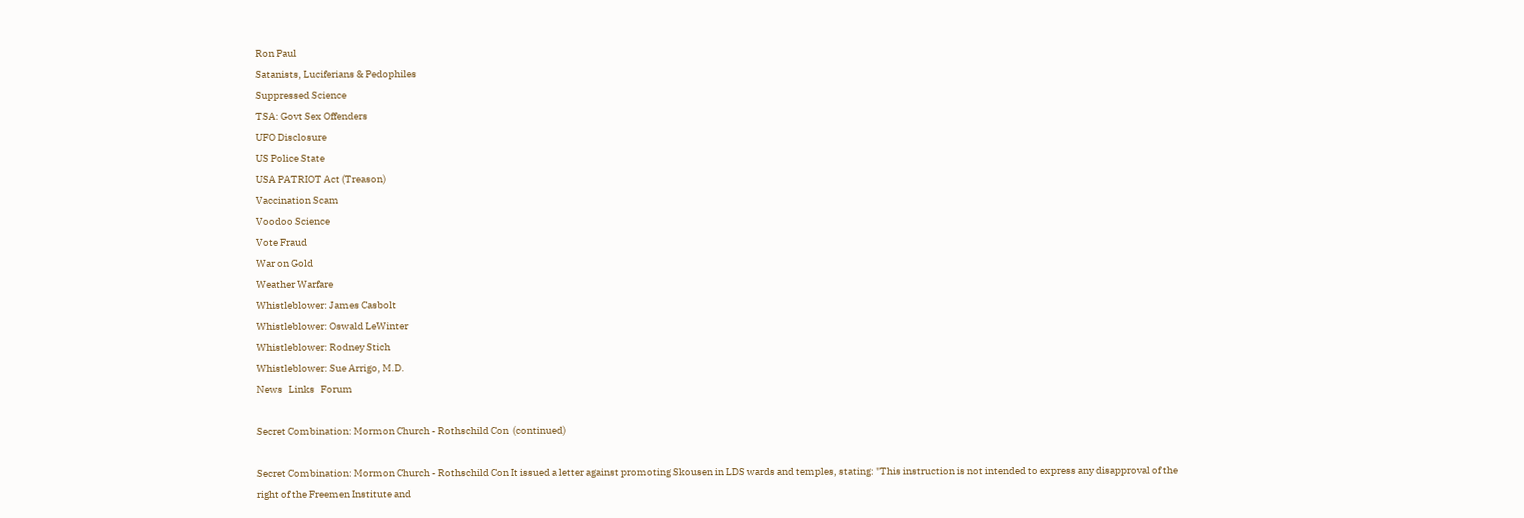Ron Paul
Satanists, Luciferians & Pedophiles
Suppressed Science
TSA: Govt Sex Offenders
UFO Disclosure
US Police State
USA PATRIOT Act (Treason)
Vaccination Scam
Voodoo Science
Vote Fraud
War on Gold
Weather Warfare
Whistleblower: James Casbolt
Whistleblower: Oswald LeWinter
Whistleblower: Rodney Stich
Whistleblower: Sue Arrigo, M.D.
News   Links   Forum

Secret Combination: Mormon Church - Rothschild Con  (continued)

Secret Combination: Mormon Church - Rothschild Con It issued a letter against promoting Skousen in LDS wards and temples, stating: "This instruction is not intended to express any disapproval of the right of the Freemen Institute and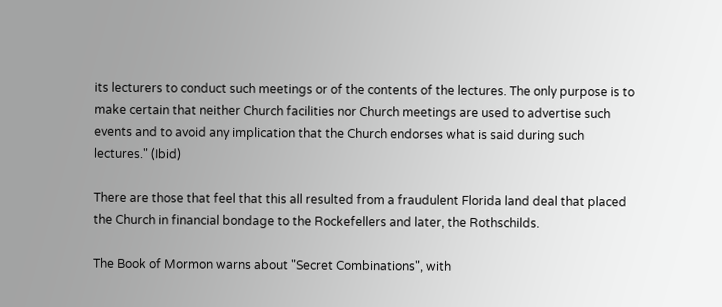its lecturers to conduct such meetings or of the contents of the lectures. The only purpose is to make certain that neither Church facilities nor Church meetings are used to advertise such events and to avoid any implication that the Church endorses what is said during such lectures." (Ibid)

There are those that feel that this all resulted from a fraudulent Florida land deal that placed the Church in financial bondage to the Rockefellers and later, the Rothschilds.

The Book of Mormon warns about "Secret Combinations", with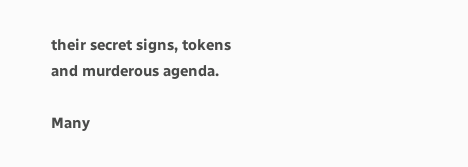their secret signs, tokens and murderous agenda.

Many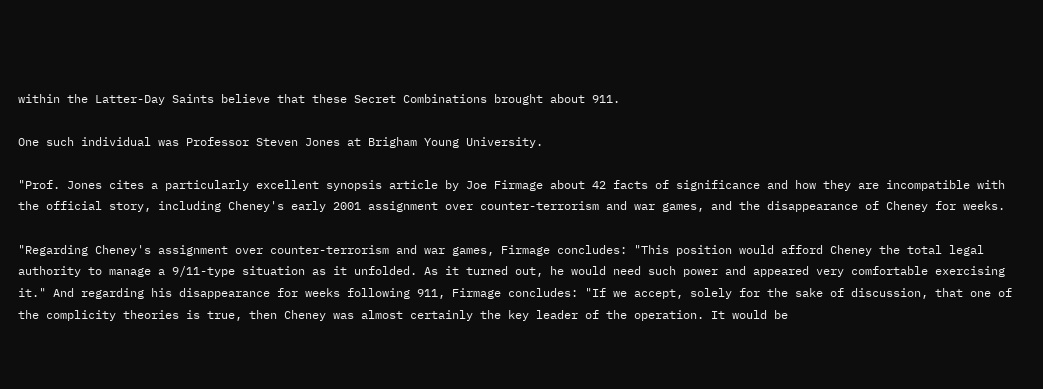within the Latter-Day Saints believe that these Secret Combinations brought about 911.

One such individual was Professor Steven Jones at Brigham Young University.

"Prof. Jones cites a particularly excellent synopsis article by Joe Firmage about 42 facts of significance and how they are incompatible with the official story, including Cheney's early 2001 assignment over counter-terrorism and war games, and the disappearance of Cheney for weeks.

"Regarding Cheney's assignment over counter-terrorism and war games, Firmage concludes: "This position would afford Cheney the total legal authority to manage a 9/11-type situation as it unfolded. As it turned out, he would need such power and appeared very comfortable exercising it." And regarding his disappearance for weeks following 911, Firmage concludes: "If we accept, solely for the sake of discussion, that one of the complicity theories is true, then Cheney was almost certainly the key leader of the operation. It would be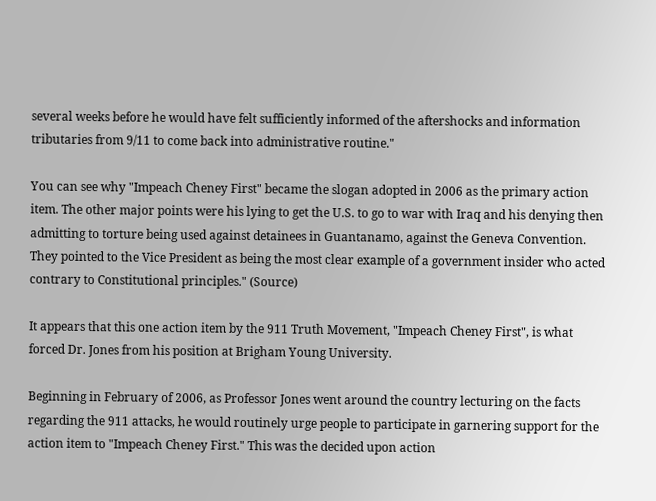several weeks before he would have felt sufficiently informed of the aftershocks and information tributaries from 9/11 to come back into administrative routine."

You can see why "Impeach Cheney First" became the slogan adopted in 2006 as the primary action item. The other major points were his lying to get the U.S. to go to war with Iraq and his denying then admitting to torture being used against detainees in Guantanamo, against the Geneva Convention. They pointed to the Vice President as being the most clear example of a government insider who acted contrary to Constitutional principles." (Source)

It appears that this one action item by the 911 Truth Movement, "Impeach Cheney First", is what forced Dr. Jones from his position at Brigham Young University.

Beginning in February of 2006, as Professor Jones went around the country lecturing on the facts regarding the 911 attacks, he would routinely urge people to participate in garnering support for the action item to "Impeach Cheney First." This was the decided upon action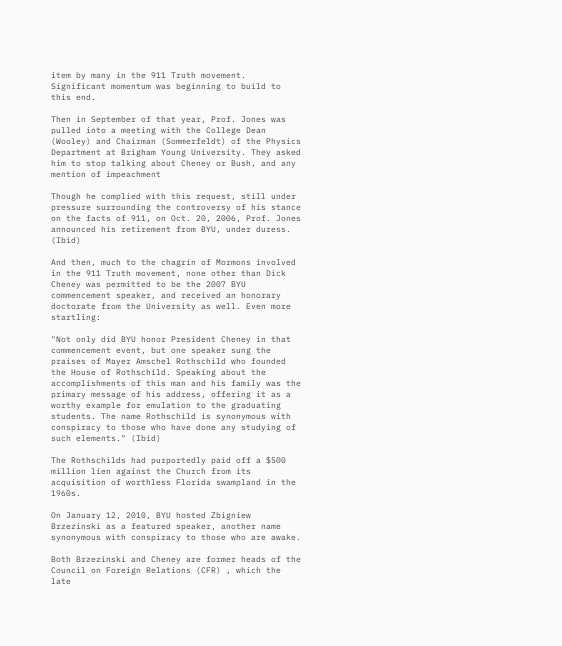item by many in the 911 Truth movement. Significant momentum was beginning to build to this end.

Then in September of that year, Prof. Jones was pulled into a meeting with the College Dean (Wooley) and Chairman (Sommerfeldt) of the Physics Department at Brigham Young University. They asked him to stop talking about Cheney or Bush, and any mention of impeachment

Though he complied with this request, still under pressure surrounding the controversy of his stance on the facts of 911, on Oct. 20, 2006, Prof. Jones announced his retirement from BYU, under duress. (Ibid)

And then, much to the chagrin of Mormons involved in the 911 Truth movement, none other than Dick Cheney was permitted to be the 2007 BYU commencement speaker, and received an honorary doctorate from the University as well. Even more startling:

"Not only did BYU honor President Cheney in that commencement event, but one speaker sung the praises of Mayer Amschel Rothschild who founded the House of Rothschild. Speaking about the accomplishments of this man and his family was the primary message of his address, offering it as a worthy example for emulation to the graduating students. The name Rothschild is synonymous with conspiracy to those who have done any studying of such elements." (Ibid)

The Rothschilds had purportedly paid off a $500 million lien against the Church from its acquisition of worthless Florida swampland in the 1960s.

On January 12, 2010, BYU hosted Zbigniew Brzezinski as a featured speaker, another name synonymous with conspiracy to those who are awake.

Both Brzezinski and Cheney are former heads of the Council on Foreign Relations (CFR) , which the late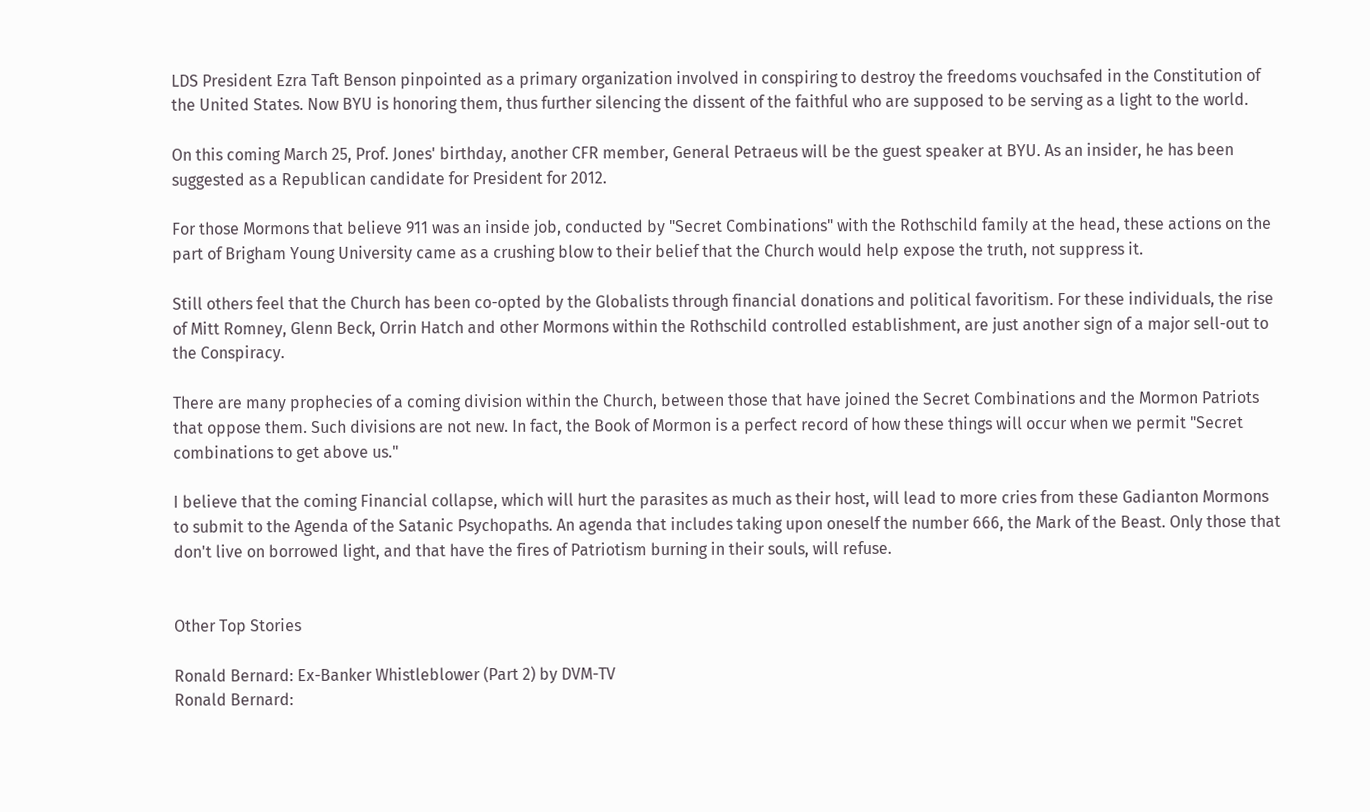LDS President Ezra Taft Benson pinpointed as a primary organization involved in conspiring to destroy the freedoms vouchsafed in the Constitution of the United States. Now BYU is honoring them, thus further silencing the dissent of the faithful who are supposed to be serving as a light to the world.

On this coming March 25, Prof. Jones' birthday, another CFR member, General Petraeus will be the guest speaker at BYU. As an insider, he has been suggested as a Republican candidate for President for 2012.

For those Mormons that believe 911 was an inside job, conducted by "Secret Combinations" with the Rothschild family at the head, these actions on the part of Brigham Young University came as a crushing blow to their belief that the Church would help expose the truth, not suppress it.

Still others feel that the Church has been co-opted by the Globalists through financial donations and political favoritism. For these individuals, the rise of Mitt Romney, Glenn Beck, Orrin Hatch and other Mormons within the Rothschild controlled establishment, are just another sign of a major sell-out to the Conspiracy.

There are many prophecies of a coming division within the Church, between those that have joined the Secret Combinations and the Mormon Patriots that oppose them. Such divisions are not new. In fact, the Book of Mormon is a perfect record of how these things will occur when we permit "Secret combinations to get above us."

I believe that the coming Financial collapse, which will hurt the parasites as much as their host, will lead to more cries from these Gadianton Mormons to submit to the Agenda of the Satanic Psychopaths. An agenda that includes taking upon oneself the number 666, the Mark of the Beast. Only those that don't live on borrowed light, and that have the fires of Patriotism burning in their souls, will refuse.


Other Top Stories

Ronald Bernard: Ex-Banker Whistleblower (Part 2) by DVM-TV
Ronald Bernard: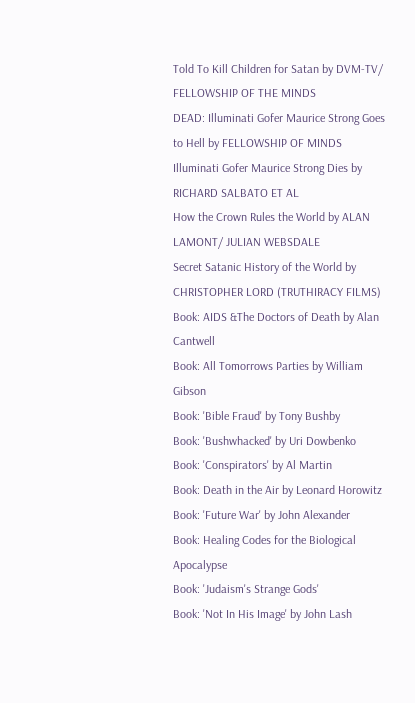Told To Kill Children for Satan by DVM-TV/ FELLOWSHIP OF THE MINDS
DEAD: Illuminati Gofer Maurice Strong Goes to Hell by FELLOWSHIP OF MINDS
Illuminati Gofer Maurice Strong Dies by RICHARD SALBATO ET AL
How the Crown Rules the World by ALAN LAMONT/ JULIAN WEBSDALE
Secret Satanic History of the World by CHRISTOPHER LORD (TRUTHIRACY FILMS)
Book: AIDS &The Doctors of Death by Alan Cantwell
Book: All Tomorrows Parties by William Gibson
Book: 'Bible Fraud' by Tony Bushby
Book: 'Bushwhacked' by Uri Dowbenko
Book: 'Conspirators' by Al Martin
Book: Death in the Air by Leonard Horowitz
Book: 'Future War' by John Alexander
Book: Healing Codes for the Biological Apocalypse
Book: 'Judaism's Strange Gods'
Book: 'Not In His Image' by John Lash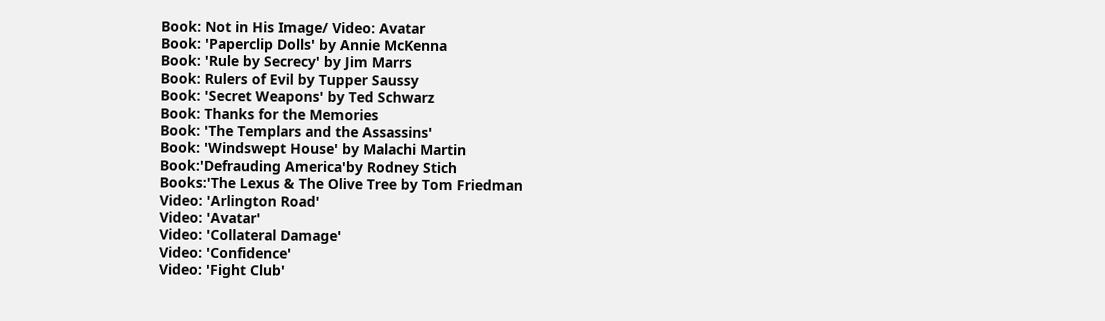Book: Not in His Image/ Video: Avatar
Book: 'Paperclip Dolls' by Annie McKenna
Book: 'Rule by Secrecy' by Jim Marrs
Book: Rulers of Evil by Tupper Saussy
Book: 'Secret Weapons' by Ted Schwarz
Book: Thanks for the Memories
Book: 'The Templars and the Assassins'
Book: 'Windswept House' by Malachi Martin
Book:'Defrauding America'by Rodney Stich
Books:'The Lexus & The Olive Tree by Tom Friedman
Video: 'Arlington Road'
Video: 'Avatar'
Video: 'Collateral Damage'
Video: 'Confidence'
Video: 'Fight Club'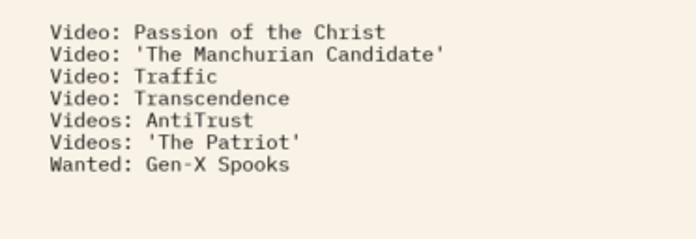Video: Passion of the Christ
Video: 'The Manchurian Candidate'
Video: Traffic
Video: Transcendence
Videos: AntiTrust
Videos: 'The Patriot'
Wanted: Gen-X Spooks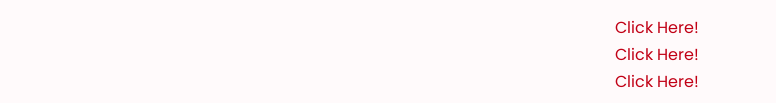Click Here!
Click Here!
Click Here!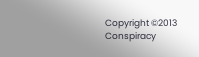Copyright ©2013 Conspiracy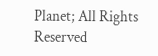Planet; All Rights Reserved